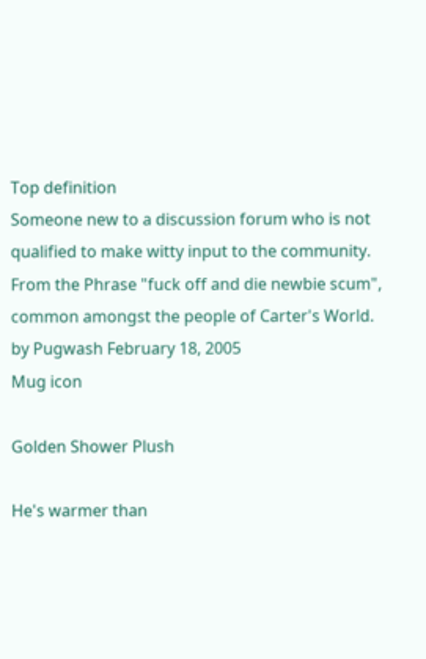Top definition
Someone new to a discussion forum who is not qualified to make witty input to the community.
From the Phrase "fuck off and die newbie scum", common amongst the people of Carter's World.
by Pugwash February 18, 2005
Mug icon

Golden Shower Plush

He's warmer than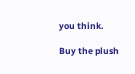you think.

Buy the plush